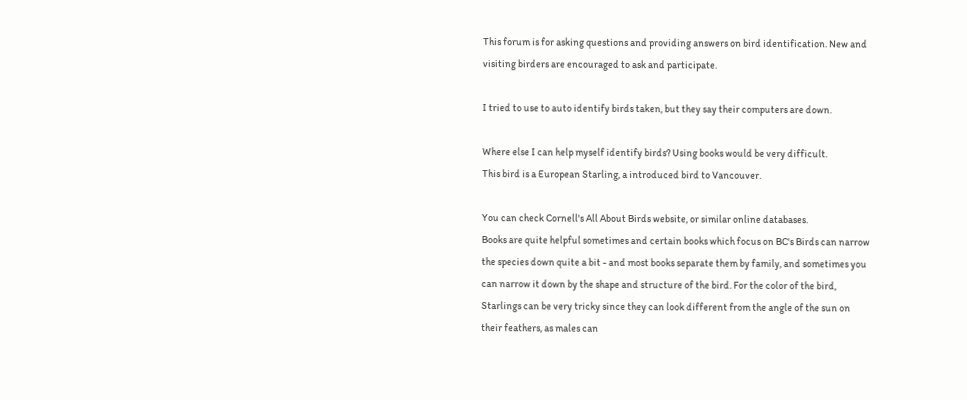This forum is for asking questions and providing answers on bird identification. New and visiting birders are encouraged to ask and participate.

I tried to use to auto identify birds taken, but they say their computers are down.

Where else I can help myself identify birds? Using books would be very difficult.
This bird is a European Starling, a introduced bird to Vancouver.

You can check Cornell's All About Birds website, or similar online databases.
Books are quite helpful sometimes and certain books which focus on BC's Birds can narrow the species down quite a bit - and most books separate them by family, and sometimes you can narrow it down by the shape and structure of the bird. For the color of the bird, Starlings can be very tricky since they can look different from the angle of the sun on their feathers, as males can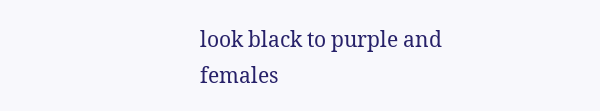look black to purple and females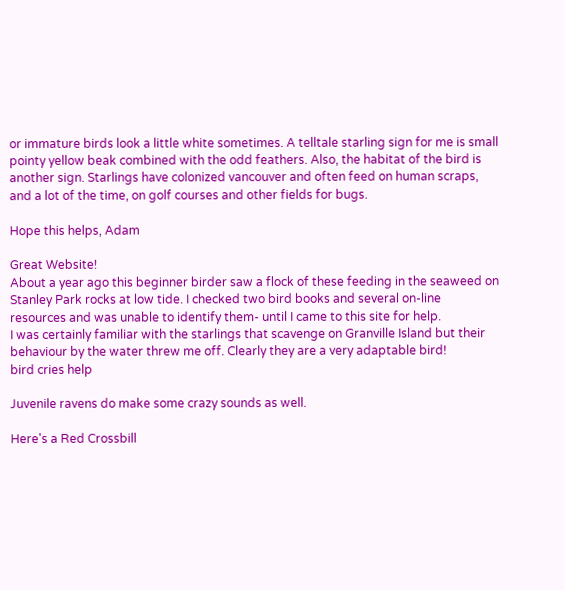or immature birds look a little white sometimes. A telltale starling sign for me is small pointy yellow beak combined with the odd feathers. Also, the habitat of the bird is another sign. Starlings have colonized vancouver and often feed on human scraps, and a lot of the time, on golf courses and other fields for bugs.

Hope this helps, Adam

Great Website!
About a year ago this beginner birder saw a flock of these feeding in the seaweed on Stanley Park rocks at low tide. I checked two bird books and several on-line resources and was unable to identify them- until I came to this site for help.
I was certainly familiar with the starlings that scavenge on Granville Island but their behaviour by the water threw me off. Clearly they are a very adaptable bird!
bird cries help

Juvenile ravens do make some crazy sounds as well.

Here's a Red Crossbill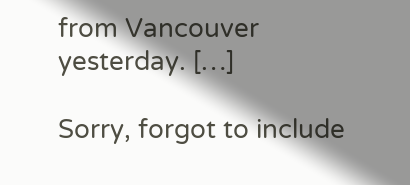from Vancouver yesterday. […]

Sorry, forgot to include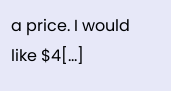a price. I would like $4[…]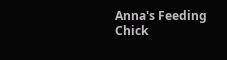Anna's Feeding Chick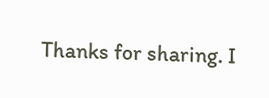Thanks for sharing. I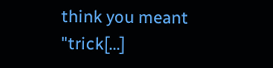think you meant "trick[…]